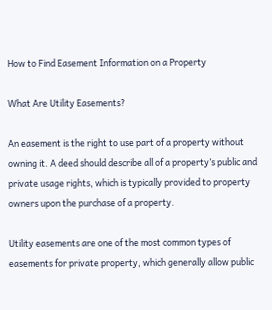How to Find Easement Information on a Property

What Are Utility Easements?

An easement is the right to use part of a property without owning it. A deed should describe all of a property’s public and private usage rights, which is typically provided to property owners upon the purchase of a property.

Utility easements are one of the most common types of easements for private property, which generally allow public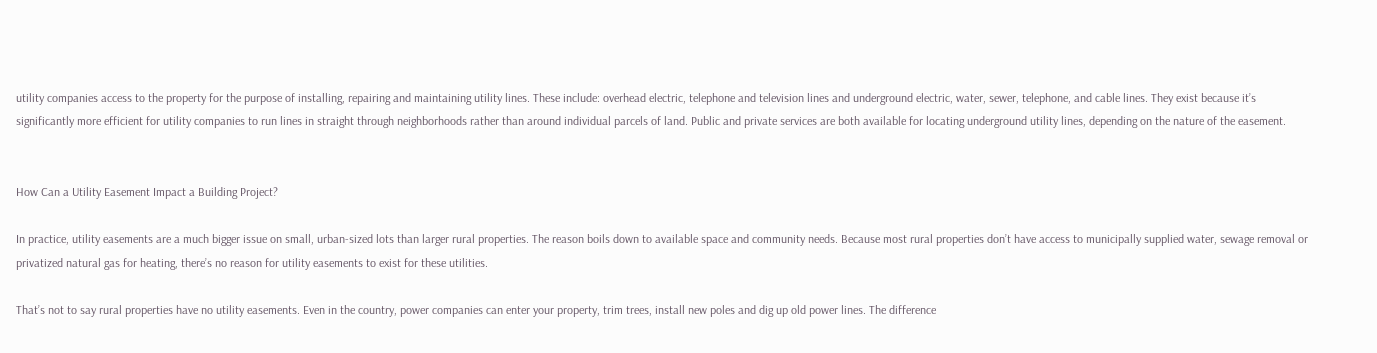utility companies access to the property for the purpose of installing, repairing and maintaining utility lines. These include: overhead electric, telephone and television lines and underground electric, water, sewer, telephone, and cable lines. They exist because it’s significantly more efficient for utility companies to run lines in straight through neighborhoods rather than around individual parcels of land. Public and private services are both available for locating underground utility lines, depending on the nature of the easement.


How Can a Utility Easement Impact a Building Project?

In practice, utility easements are a much bigger issue on small, urban-sized lots than larger rural properties. The reason boils down to available space and community needs. Because most rural properties don’t have access to municipally supplied water, sewage removal or privatized natural gas for heating, there’s no reason for utility easements to exist for these utilities.

That’s not to say rural properties have no utility easements. Even in the country, power companies can enter your property, trim trees, install new poles and dig up old power lines. The difference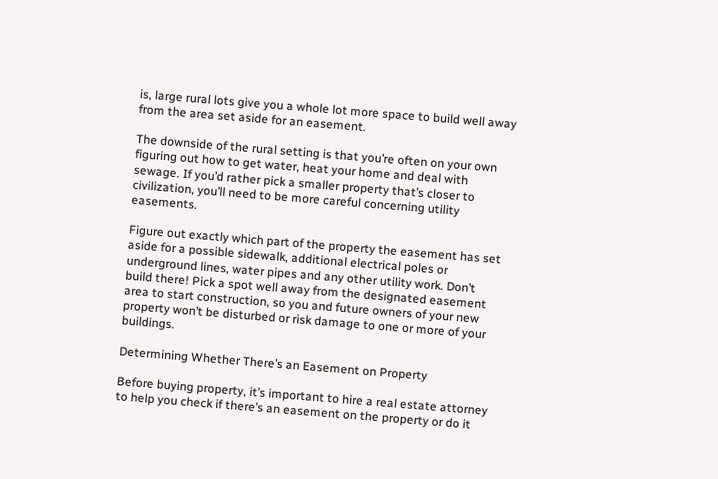is, large rural lots give you a whole lot more space to build well away from the area set aside for an easement.

The downside of the rural setting is that you’re often on your own figuring out how to get water, heat your home and deal with sewage. If you’d rather pick a smaller property that’s closer to civilization, you’ll need to be more careful concerning utility easements.

Figure out exactly which part of the property the easement has set aside for a possible sidewalk, additional electrical poles or underground lines, water pipes and any other utility work. Don’t build there! Pick a spot well away from the designated easement area to start construction, so you and future owners of your new property won’t be disturbed or risk damage to one or more of your buildings.

Determining Whether There’s an Easement on Property

Before buying property, it’s important to hire a real estate attorney to help you check if there’s an easement on the property or do it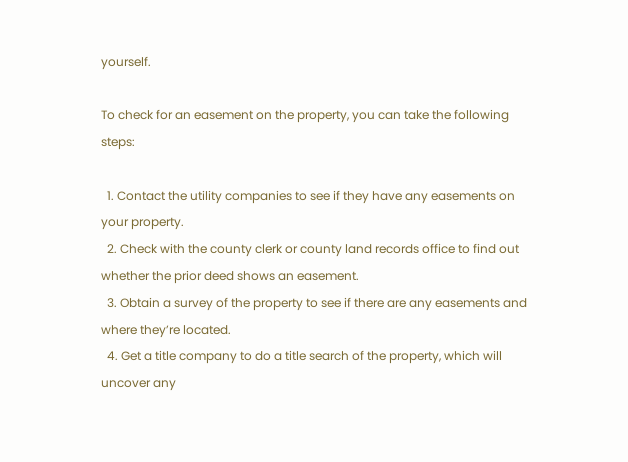yourself.

To check for an easement on the property, you can take the following steps:

  1. Contact the utility companies to see if they have any easements on your property.
  2. Check with the county clerk or county land records office to find out whether the prior deed shows an easement.
  3. Obtain a survey of the property to see if there are any easements and where they’re located.
  4. Get a title company to do a title search of the property, which will uncover any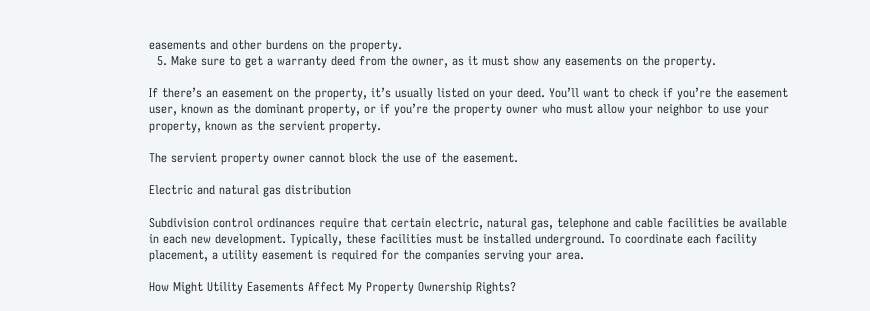easements and other burdens on the property.
  5. Make sure to get a warranty deed from the owner, as it must show any easements on the property.

If there’s an easement on the property, it’s usually listed on your deed. You’ll want to check if you’re the easement user, known as the dominant property, or if you’re the property owner who must allow your neighbor to use your property, known as the servient property.

The servient property owner cannot block the use of the easement.

Electric and natural gas distribution

Subdivision control ordinances require that certain electric, natural gas, telephone and cable facilities be available in each new development. Typically, these facilities must be installed underground. To coordinate each facility placement, a utility easement is required for the companies serving your area.

How Might Utility Easements Affect My Property Ownership Rights?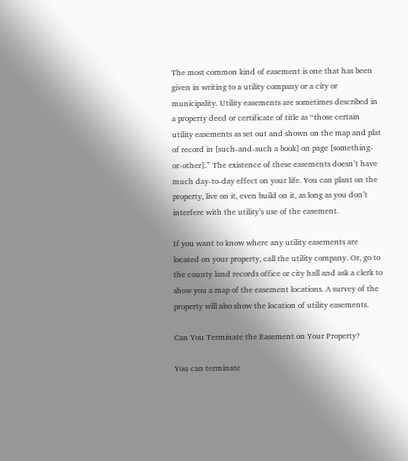The most common kind of easement is one that has been given in writing to a utility company or a city or municipality. Utility easements are sometimes described in a property deed or certificate of title as “those certain utility easements as set out and shown on the map and plat of record in [such-and-such a book] on page [something-or-other].” The existence of these easements doesn’t have much day-to-day effect on your life. You can plant on the property, live on it, even build on it, as long as you don’t interfere with the utility’s use of the easement.

If you want to know where any utility easements are located on your property, call the utility company. Or, go to the county land records office or city hall and ask a clerk to show you a map of the easement locations. A survey of the property will also show the location of utility easements.

Can You Terminate the Easement on Your Property?

You can terminate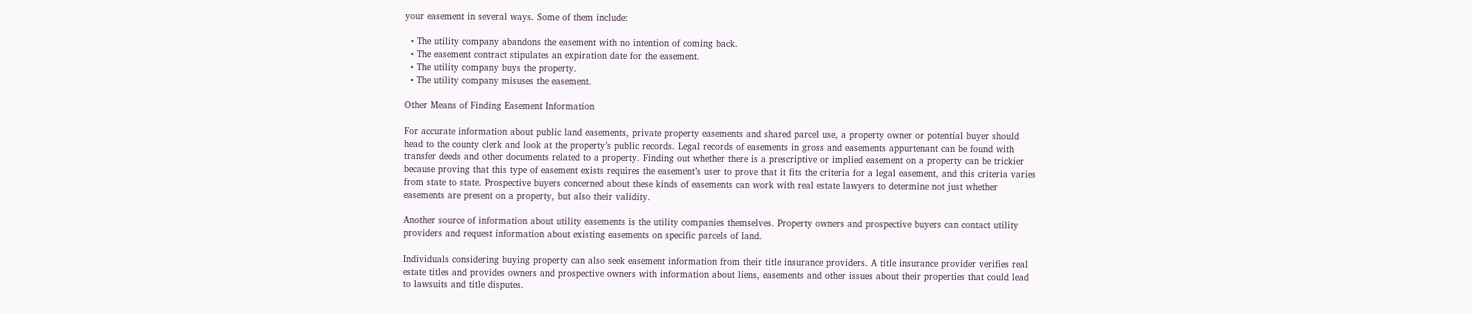your easement in several ways. Some of them include:

  • The utility company abandons the easement with no intention of coming back.
  • The easement contract stipulates an expiration date for the easement.
  • The utility company buys the property.
  • The utility company misuses the easement.

Other Means of Finding Easement Information

For accurate information about public land easements, private property easements and shared parcel use, a property owner or potential buyer should head to the county clerk and look at the property’s public records. Legal records of easements in gross and easements appurtenant can be found with transfer deeds and other documents related to a property. Finding out whether there is a prescriptive or implied easement on a property can be trickier because proving that this type of easement exists requires the easement’s user to prove that it fits the criteria for a legal easement, and this criteria varies from state to state. Prospective buyers concerned about these kinds of easements can work with real estate lawyers to determine not just whether easements are present on a property, but also their validity.

Another source of information about utility easements is the utility companies themselves. Property owners and prospective buyers can contact utility providers and request information about existing easements on specific parcels of land.

Individuals considering buying property can also seek easement information from their title insurance providers. A title insurance provider verifies real estate titles and provides owners and prospective owners with information about liens, easements and other issues about their properties that could lead to lawsuits and title disputes.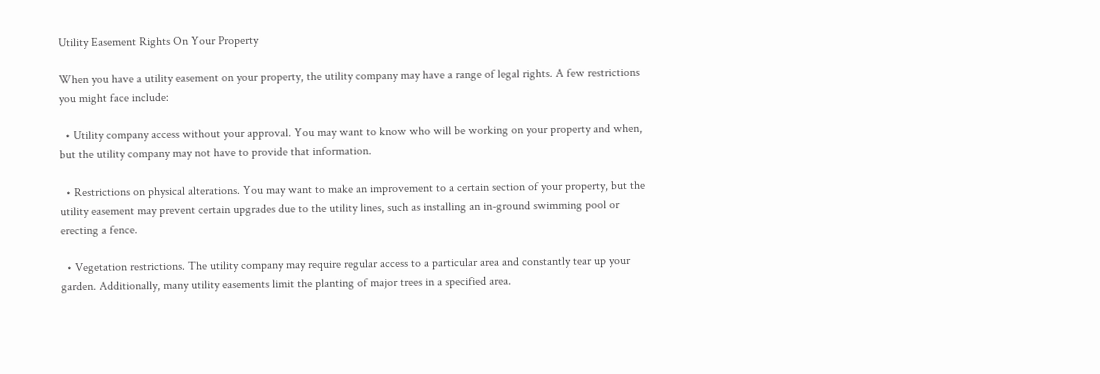Utility Easement Rights On Your Property

When you have a utility easement on your property, the utility company may have a range of legal rights. A few restrictions you might face include:

  • Utility company access without your approval. You may want to know who will be working on your property and when, but the utility company may not have to provide that information.

  • Restrictions on physical alterations. You may want to make an improvement to a certain section of your property, but the utility easement may prevent certain upgrades due to the utility lines, such as installing an in-ground swimming pool or erecting a fence.

  • Vegetation restrictions. The utility company may require regular access to a particular area and constantly tear up your garden. Additionally, many utility easements limit the planting of major trees in a specified area.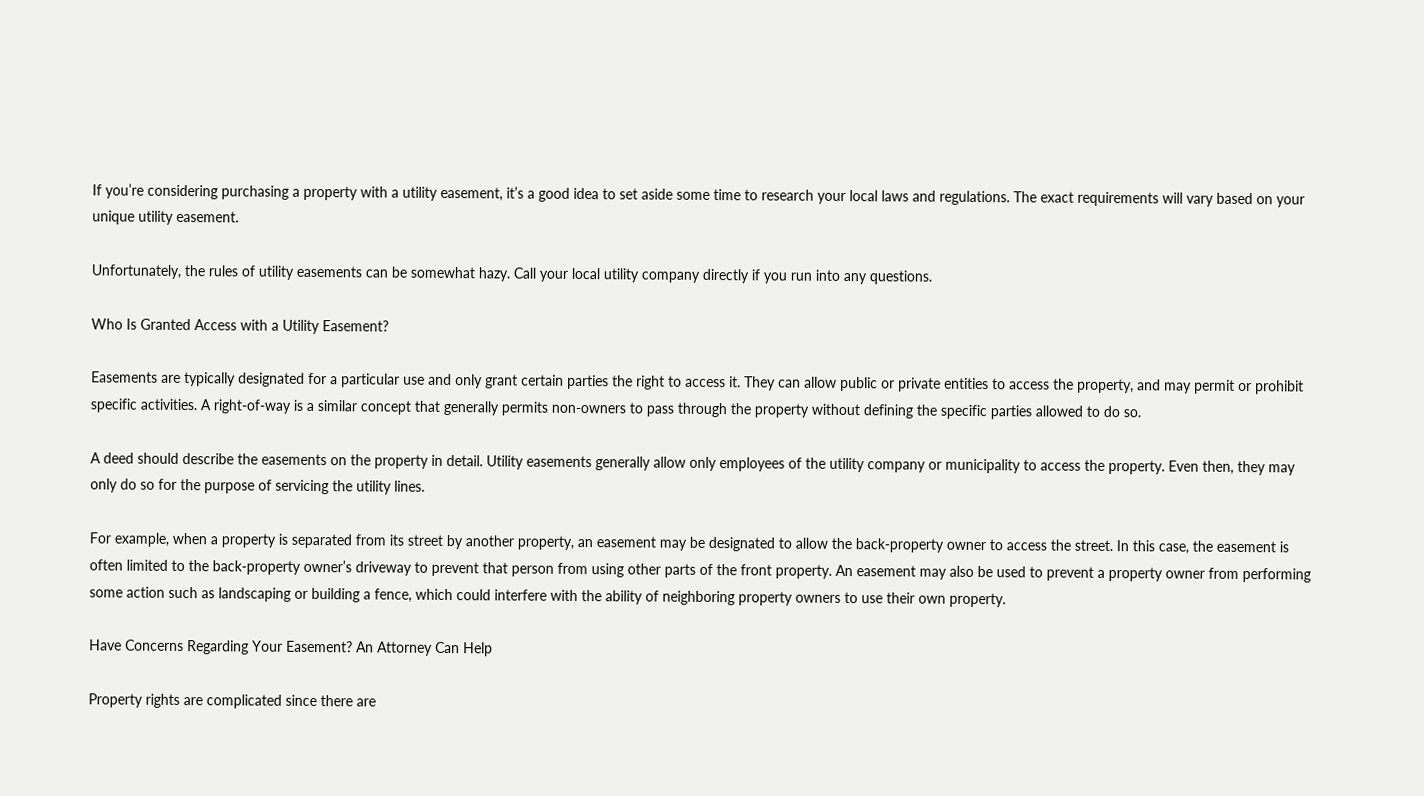If you’re considering purchasing a property with a utility easement, it’s a good idea to set aside some time to research your local laws and regulations. The exact requirements will vary based on your unique utility easement.

Unfortunately, the rules of utility easements can be somewhat hazy. Call your local utility company directly if you run into any questions.

Who Is Granted Access with a Utility Easement?

Easements are typically designated for a particular use and only grant certain parties the right to access it. They can allow public or private entities to access the property, and may permit or prohibit specific activities. A right-of-way is a similar concept that generally permits non-owners to pass through the property without defining the specific parties allowed to do so.

A deed should describe the easements on the property in detail. Utility easements generally allow only employees of the utility company or municipality to access the property. Even then, they may only do so for the purpose of servicing the utility lines.

For example, when a property is separated from its street by another property, an easement may be designated to allow the back-property owner to access the street. In this case, the easement is often limited to the back-property owner’s driveway to prevent that person from using other parts of the front property. An easement may also be used to prevent a property owner from performing some action such as landscaping or building a fence, which could interfere with the ability of neighboring property owners to use their own property.

Have Concerns Regarding Your Easement? An Attorney Can Help

Property rights are complicated since there are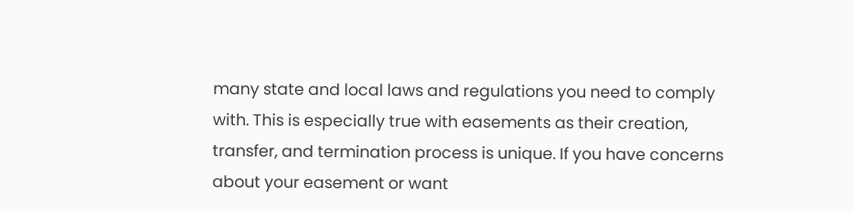many state and local laws and regulations you need to comply with. This is especially true with easements as their creation, transfer, and termination process is unique. If you have concerns about your easement or want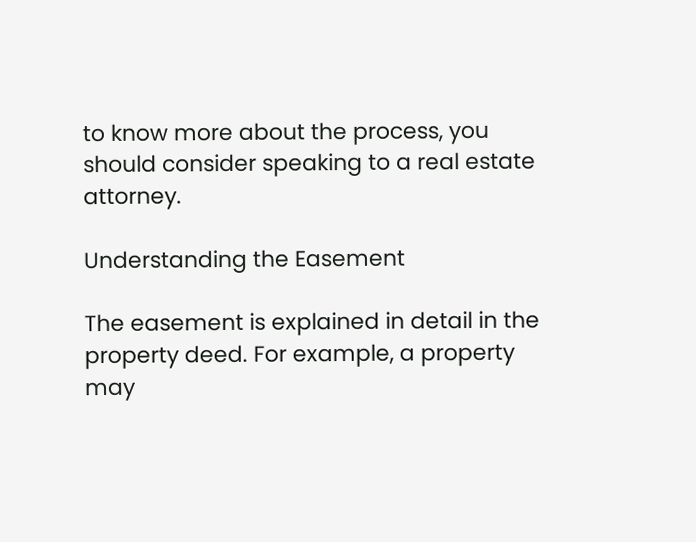to know more about the process, you should consider speaking to a real estate attorney.

Understanding the Easement

The easement is explained in detail in the property deed. For example, a property may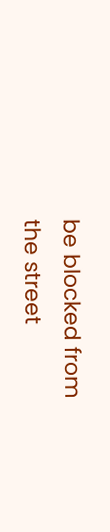be blocked from the street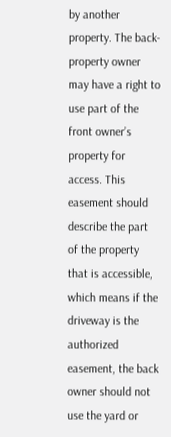by another property. The back-property owner may have a right to use part of the front owner’s property for access. This easement should describe the part of the property that is accessible, which means if the driveway is the authorized easement, the back owner should not use the yard or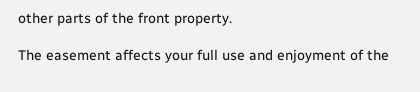other parts of the front property.

The easement affects your full use and enjoyment of the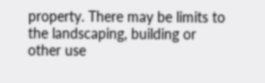property. There may be limits to the landscaping, building or other use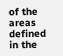of the areas defined in the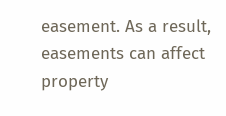easement. As a result, easements can affect property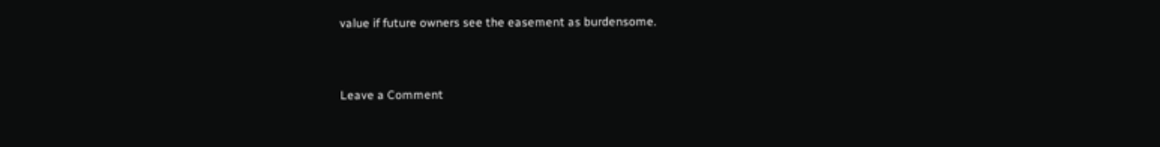value if future owners see the easement as burdensome.


Leave a Comment